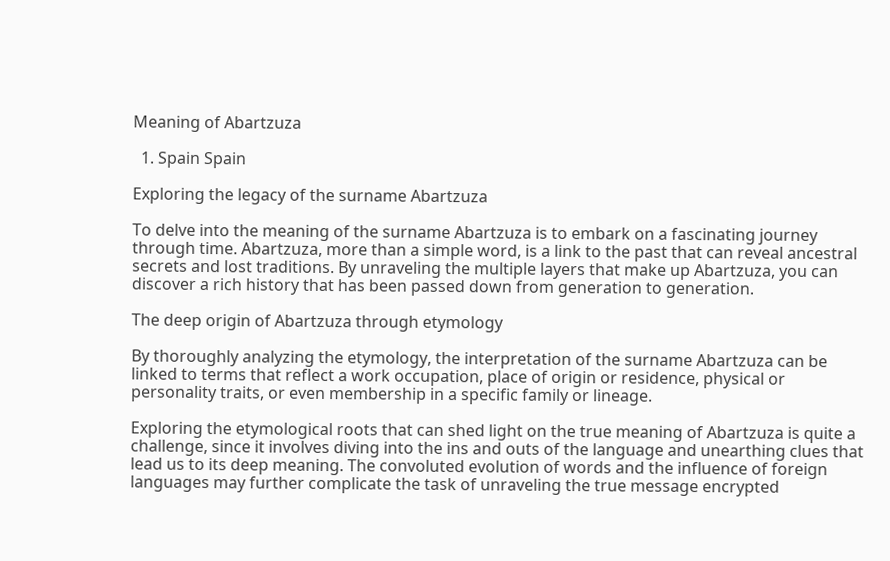Meaning of Abartzuza

  1. Spain Spain

Exploring the legacy of the surname Abartzuza

To delve into the meaning of the surname Abartzuza is to embark on a fascinating journey through time. Abartzuza, more than a simple word, is a link to the past that can reveal ancestral secrets and lost traditions. By unraveling the multiple layers that make up Abartzuza, you can discover a rich history that has been passed down from generation to generation.

The deep origin of Abartzuza through etymology

By thoroughly analyzing the etymology, the interpretation of the surname Abartzuza can be linked to terms that reflect a work occupation, place of origin or residence, physical or personality traits, or even membership in a specific family or lineage.

Exploring the etymological roots that can shed light on the true meaning of Abartzuza is quite a challenge, since it involves diving into the ins and outs of the language and unearthing clues that lead us to its deep meaning. The convoluted evolution of words and the influence of foreign languages may further complicate the task of unraveling the true message encrypted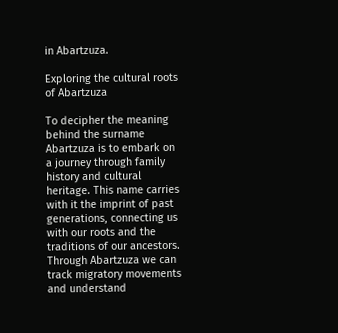in Abartzuza.

Exploring the cultural roots of Abartzuza

To decipher the meaning behind the surname Abartzuza is to embark on a journey through family history and cultural heritage. This name carries with it the imprint of past generations, connecting us with our roots and the traditions of our ancestors. Through Abartzuza we can track migratory movements and understand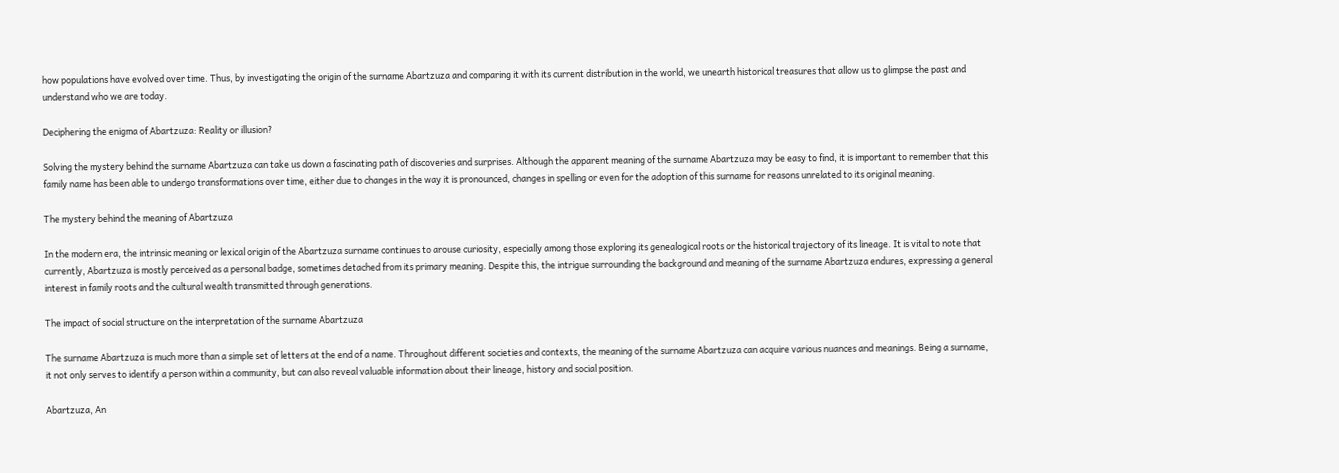how populations have evolved over time. Thus, by investigating the origin of the surname Abartzuza and comparing it with its current distribution in the world, we unearth historical treasures that allow us to glimpse the past and understand who we are today.

Deciphering the enigma of Abartzuza: Reality or illusion?

Solving the mystery behind the surname Abartzuza can take us down a fascinating path of discoveries and surprises. Although the apparent meaning of the surname Abartzuza may be easy to find, it is important to remember that this family name has been able to undergo transformations over time, either due to changes in the way it is pronounced, changes in spelling or even for the adoption of this surname for reasons unrelated to its original meaning.

The mystery behind the meaning of Abartzuza

In the modern era, the intrinsic meaning or lexical origin of the Abartzuza surname continues to arouse curiosity, especially among those exploring its genealogical roots or the historical trajectory of its lineage. It is vital to note that currently, Abartzuza is mostly perceived as a personal badge, sometimes detached from its primary meaning. Despite this, the intrigue surrounding the background and meaning of the surname Abartzuza endures, expressing a general interest in family roots and the cultural wealth transmitted through generations.

The impact of social structure on the interpretation of the surname Abartzuza

The surname Abartzuza is much more than a simple set of letters at the end of a name. Throughout different societies and contexts, the meaning of the surname Abartzuza can acquire various nuances and meanings. Being a surname, it not only serves to identify a person within a community, but can also reveal valuable information about their lineage, history and social position.

Abartzuza, An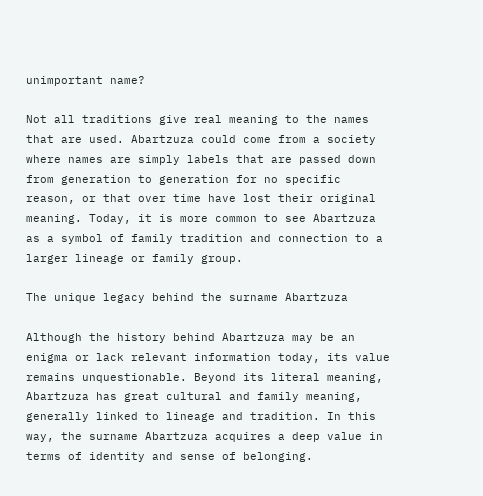unimportant name?

Not all traditions give real meaning to the names that are used. Abartzuza could come from a society where names are simply labels that are passed down from generation to generation for no specific reason, or that over time have lost their original meaning. Today, it is more common to see Abartzuza as a symbol of family tradition and connection to a larger lineage or family group.

The unique legacy behind the surname Abartzuza

Although the history behind Abartzuza may be an enigma or lack relevant information today, its value remains unquestionable. Beyond its literal meaning, Abartzuza has great cultural and family meaning, generally linked to lineage and tradition. In this way, the surname Abartzuza acquires a deep value in terms of identity and sense of belonging.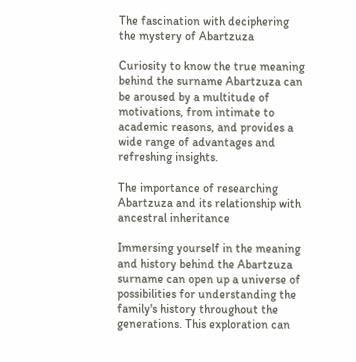The fascination with deciphering the mystery of Abartzuza

Curiosity to know the true meaning behind the surname Abartzuza can be aroused by a multitude of motivations, from intimate to academic reasons, and provides a wide range of advantages and refreshing insights.

The importance of researching Abartzuza and its relationship with ancestral inheritance

Immersing yourself in the meaning and history behind the Abartzuza surname can open up a universe of possibilities for understanding the family's history throughout the generations. This exploration can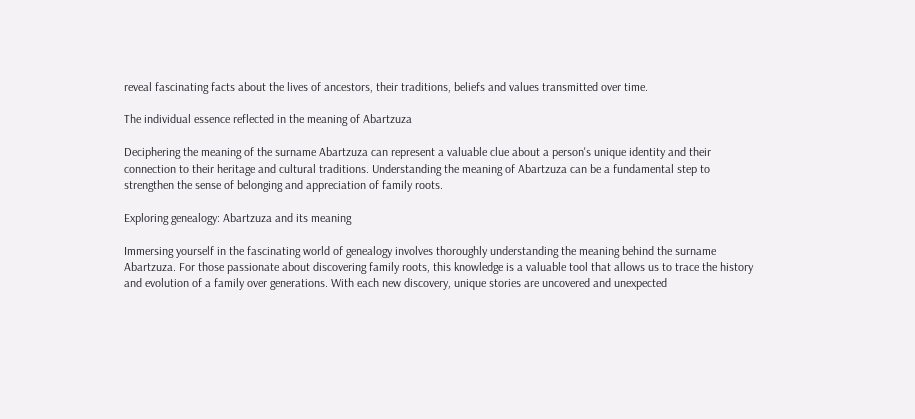reveal fascinating facts about the lives of ancestors, their traditions, beliefs and values transmitted over time.

The individual essence reflected in the meaning of Abartzuza

Deciphering the meaning of the surname Abartzuza can represent a valuable clue about a person's unique identity and their connection to their heritage and cultural traditions. Understanding the meaning of Abartzuza can be a fundamental step to strengthen the sense of belonging and appreciation of family roots.

Exploring genealogy: Abartzuza and its meaning

Immersing yourself in the fascinating world of genealogy involves thoroughly understanding the meaning behind the surname Abartzuza. For those passionate about discovering family roots, this knowledge is a valuable tool that allows us to trace the history and evolution of a family over generations. With each new discovery, unique stories are uncovered and unexpected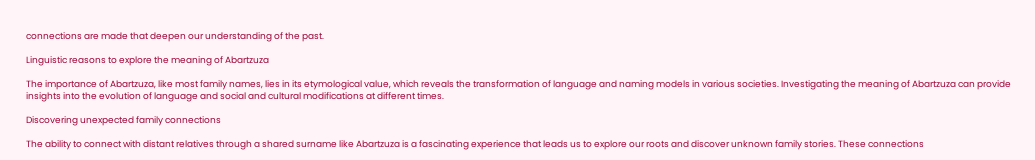connections are made that deepen our understanding of the past.

Linguistic reasons to explore the meaning of Abartzuza

The importance of Abartzuza, like most family names, lies in its etymological value, which reveals the transformation of language and naming models in various societies. Investigating the meaning of Abartzuza can provide insights into the evolution of language and social and cultural modifications at different times.

Discovering unexpected family connections

The ability to connect with distant relatives through a shared surname like Abartzuza is a fascinating experience that leads us to explore our roots and discover unknown family stories. These connections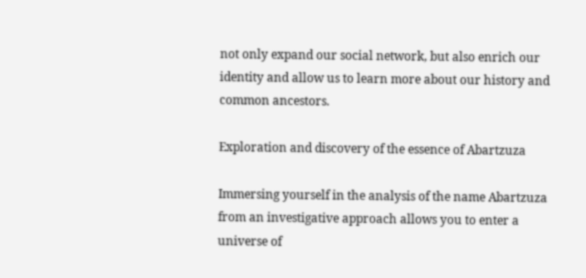not only expand our social network, but also enrich our identity and allow us to learn more about our history and common ancestors.

Exploration and discovery of the essence of Abartzuza

Immersing yourself in the analysis of the name Abartzuza from an investigative approach allows you to enter a universe of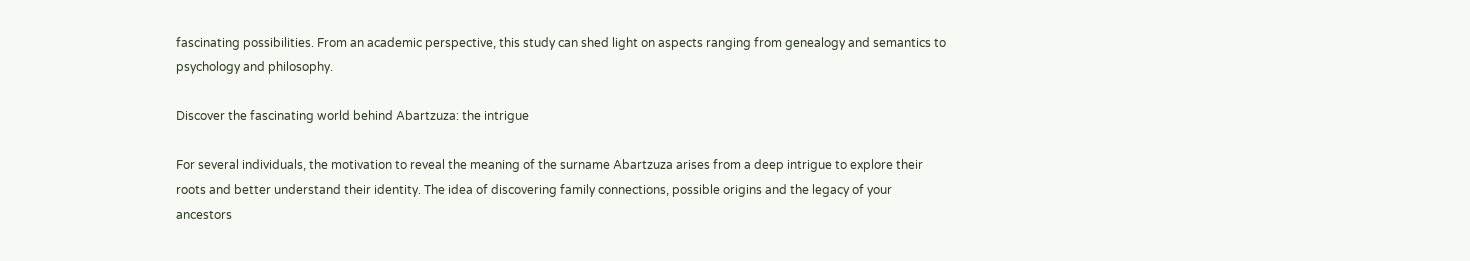fascinating possibilities. From an academic perspective, this study can shed light on aspects ranging from genealogy and semantics to psychology and philosophy.

Discover the fascinating world behind Abartzuza: the intrigue

For several individuals, the motivation to reveal the meaning of the surname Abartzuza arises from a deep intrigue to explore their roots and better understand their identity. The idea of discovering family connections, possible origins and the legacy of your ancestors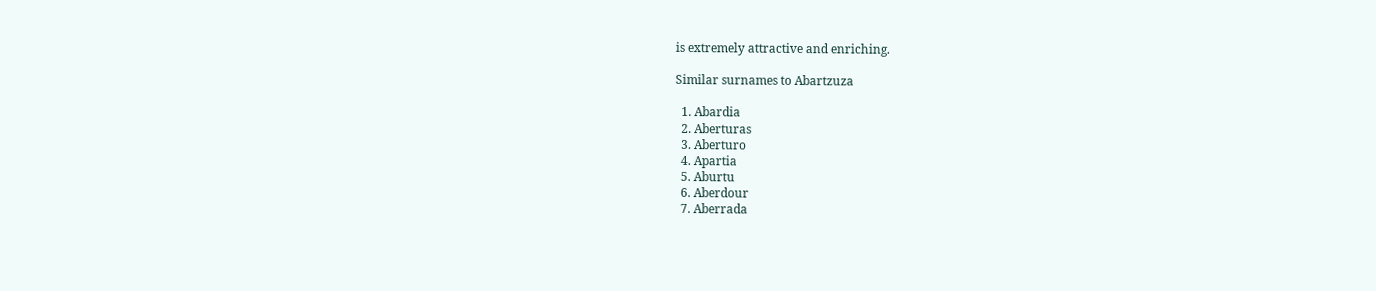is extremely attractive and enriching.

Similar surnames to Abartzuza

  1. Abardia
  2. Aberturas
  3. Aberturo
  4. Apartia
  5. Aburtu
  6. Aberdour
  7. Aberrada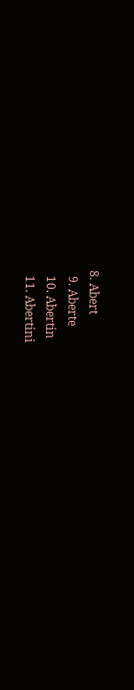8. Abert
  9. Aberte
  10. Abertin
  11. Abertini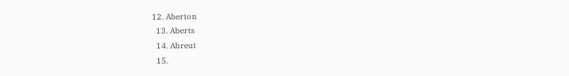12. Aberton
  13. Aberts
  14. Abreut
  15.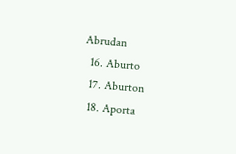Abrudan
  16. Aburto
  17. Aburton
  18. Aporta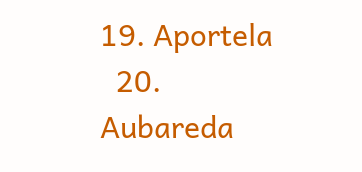19. Aportela
  20. Aubareda